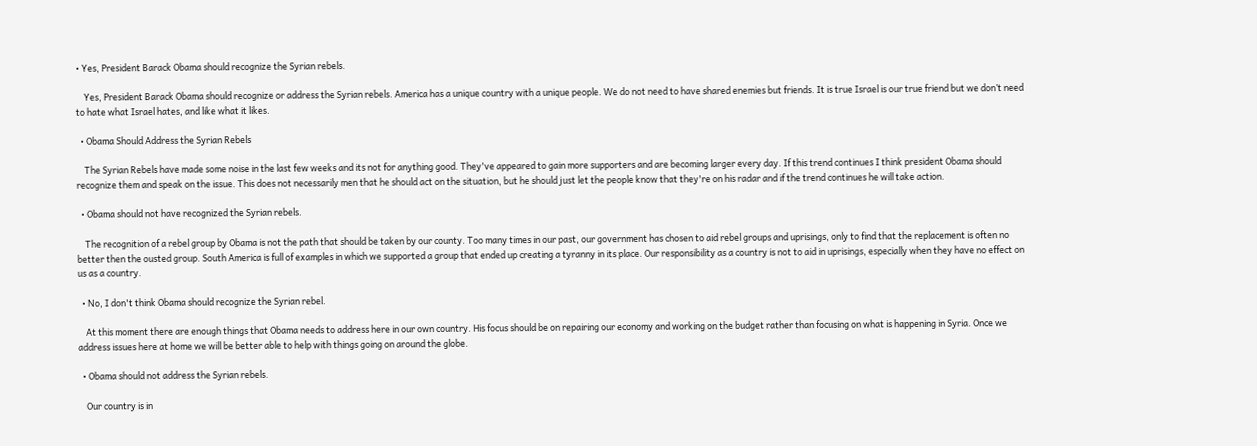• Yes, President Barack Obama should recognize the Syrian rebels.

    Yes, President Barack Obama should recognize or address the Syrian rebels. America has a unique country with a unique people. We do not need to have shared enemies but friends. It is true Israel is our true friend but we don’t need to hate what Israel hates, and like what it likes.

  • Obama Should Address the Syrian Rebels

    The Syrian Rebels have made some noise in the last few weeks and its not for anything good. They've appeared to gain more supporters and are becoming larger every day. If this trend continues I think president Obama should recognize them and speak on the issue. This does not necessarily men that he should act on the situation, but he should just let the people know that they're on his radar and if the trend continues he will take action.

  • Obama should not have recognized the Syrian rebels.

    The recognition of a rebel group by Obama is not the path that should be taken by our county. Too many times in our past, our government has chosen to aid rebel groups and uprisings, only to find that the replacement is often no better then the ousted group. South America is full of examples in which we supported a group that ended up creating a tyranny in its place. Our responsibility as a country is not to aid in uprisings, especially when they have no effect on us as a country.

  • No, I don't think Obama should recognize the Syrian rebel.

    At this moment there are enough things that Obama needs to address here in our own country. His focus should be on repairing our economy and working on the budget rather than focusing on what is happening in Syria. Once we address issues here at home we will be better able to help with things going on around the globe.

  • Obama should not address the Syrian rebels.

    Our country is in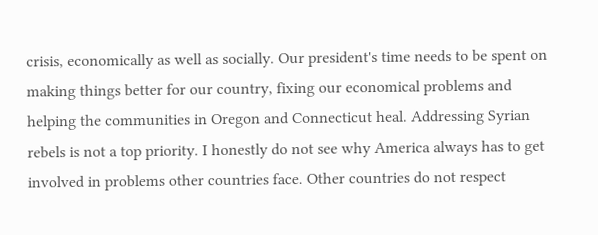crisis, economically as well as socially. Our president's time needs to be spent on making things better for our country, fixing our economical problems and helping the communities in Oregon and Connecticut heal. Addressing Syrian rebels is not a top priority. I honestly do not see why America always has to get involved in problems other countries face. Other countries do not respect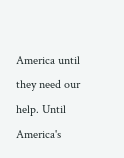America until they need our help. Until America's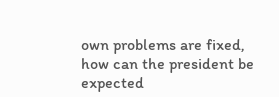own problems are fixed, how can the president be expected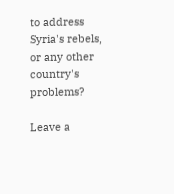to address Syria's rebels, or any other country's problems?

Leave a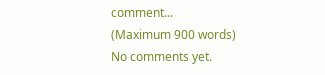comment...
(Maximum 900 words)
No comments yet.